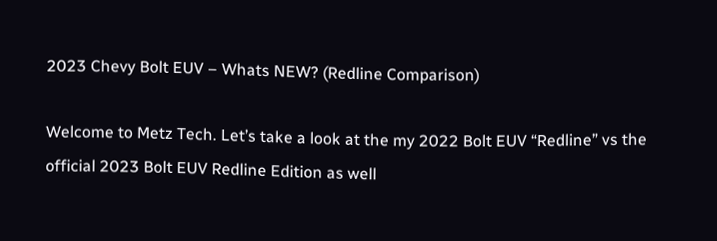2023 Chevy Bolt EUV – Whats NEW? (Redline Comparison)

Welcome to Metz Tech. Let’s take a look at the my 2022 Bolt EUV “Redline” vs the official 2023 Bolt EUV Redline Edition as well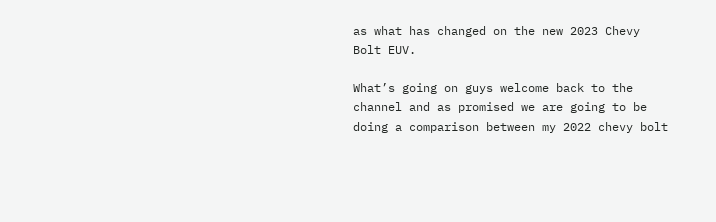as what has changed on the new 2023 Chevy Bolt EUV.

What’s going on guys welcome back to the channel and as promised we are going to be doing a comparison between my 2022 chevy bolt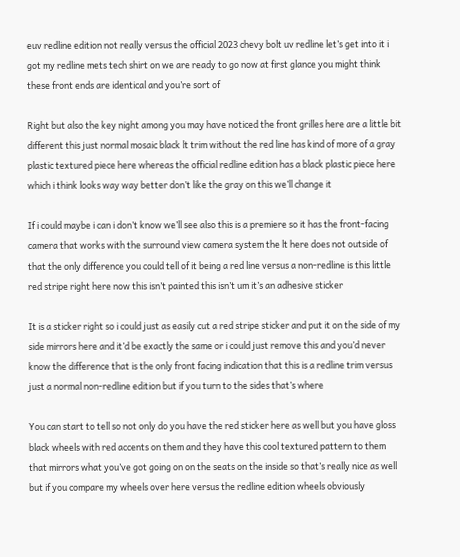euv redline edition not really versus the official 2023 chevy bolt uv redline let’s get into it i got my redline mets tech shirt on we are ready to go now at first glance you might think these front ends are identical and you’re sort of

Right but also the key night among you may have noticed the front grilles here are a little bit different this just normal mosaic black lt trim without the red line has kind of more of a gray plastic textured piece here whereas the official redline edition has a black plastic piece here which i think looks way way better don’t like the gray on this we’ll change it

If i could maybe i can i don’t know we’ll see also this is a premiere so it has the front-facing camera that works with the surround view camera system the lt here does not outside of that the only difference you could tell of it being a red line versus a non-redline is this little red stripe right here now this isn’t painted this isn’t um it’s an adhesive sticker

It is a sticker right so i could just as easily cut a red stripe sticker and put it on the side of my side mirrors here and it’d be exactly the same or i could just remove this and you’d never know the difference that is the only front facing indication that this is a redline trim versus just a normal non-redline edition but if you turn to the sides that’s where

You can start to tell so not only do you have the red sticker here as well but you have gloss black wheels with red accents on them and they have this cool textured pattern to them that mirrors what you’ve got going on on the seats on the inside so that’s really nice as well but if you compare my wheels over here versus the redline edition wheels obviously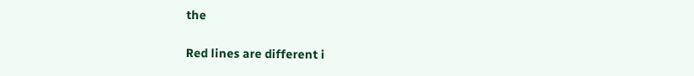the

Red lines are different i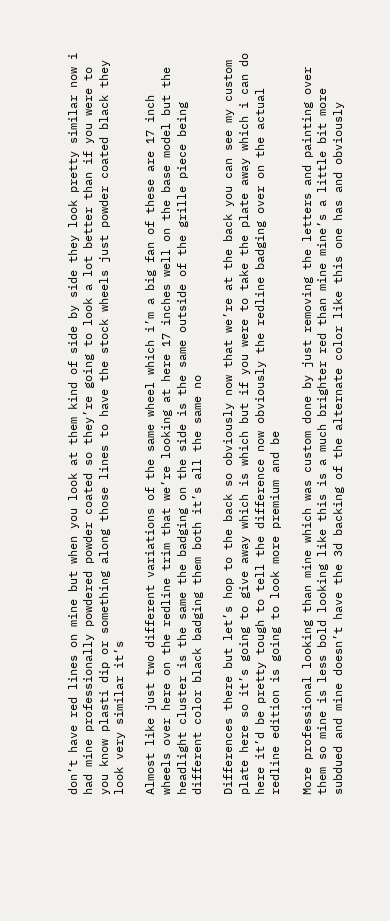don’t have red lines on mine but when you look at them kind of side by side they look pretty similar now i had mine professionally powdered powder coated so they’re going to look a lot better than if you were to you know plasti dip or something along those lines to have the stock wheels just powder coated black they look very similar it’s

Almost like just two different variations of the same wheel which i’m a big fan of these are 17 inch wheels over here on the redline trim that we’re looking at here 17 inches well on the base model but the headlight cluster is the same the badging on the side is the same outside of the grille piece being different color black badging them both it’s all the same no

Differences there but let’s hop to the back so obviously now that we’re at the back you can see my custom plate here so it’s going to give away which is which but if you were to take the plate away which i can do here it’d be pretty tough to tell the difference now obviously the redline badging over on the actual redline edition is going to look more premium and be

More professional looking than mine which was custom done by just removing the letters and painting over them so mine is less bold looking like this is a much brighter red than mine mine’s a little bit more subdued and mine doesn’t have the 3d backing of the alternate color like this one has and obviously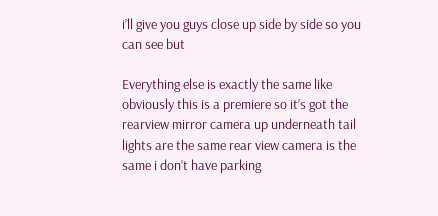i’ll give you guys close up side by side so you can see but

Everything else is exactly the same like obviously this is a premiere so it’s got the rearview mirror camera up underneath tail lights are the same rear view camera is the same i don’t have parking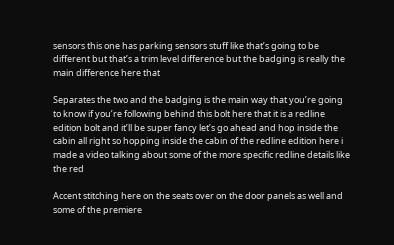sensors this one has parking sensors stuff like that’s going to be different but that’s a trim level difference but the badging is really the main difference here that

Separates the two and the badging is the main way that you’re going to know if you’re following behind this bolt here that it is a redline edition bolt and it’ll be super fancy let’s go ahead and hop inside the cabin all right so hopping inside the cabin of the redline edition here i made a video talking about some of the more specific redline details like the red

Accent stitching here on the seats over on the door panels as well and some of the premiere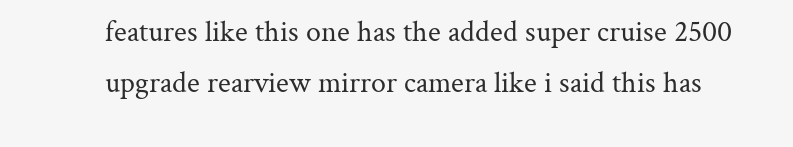features like this one has the added super cruise 2500 upgrade rearview mirror camera like i said this has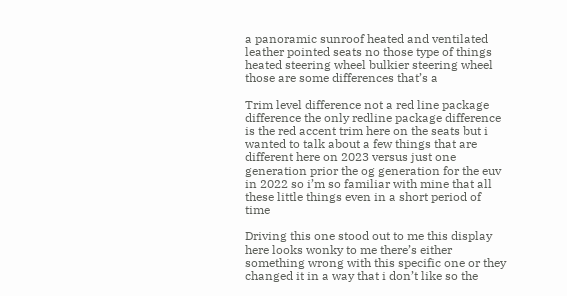a panoramic sunroof heated and ventilated leather pointed seats no those type of things heated steering wheel bulkier steering wheel those are some differences that’s a

Trim level difference not a red line package difference the only redline package difference is the red accent trim here on the seats but i wanted to talk about a few things that are different here on 2023 versus just one generation prior the og generation for the euv in 2022 so i’m so familiar with mine that all these little things even in a short period of time

Driving this one stood out to me this display here looks wonky to me there’s either something wrong with this specific one or they changed it in a way that i don’t like so the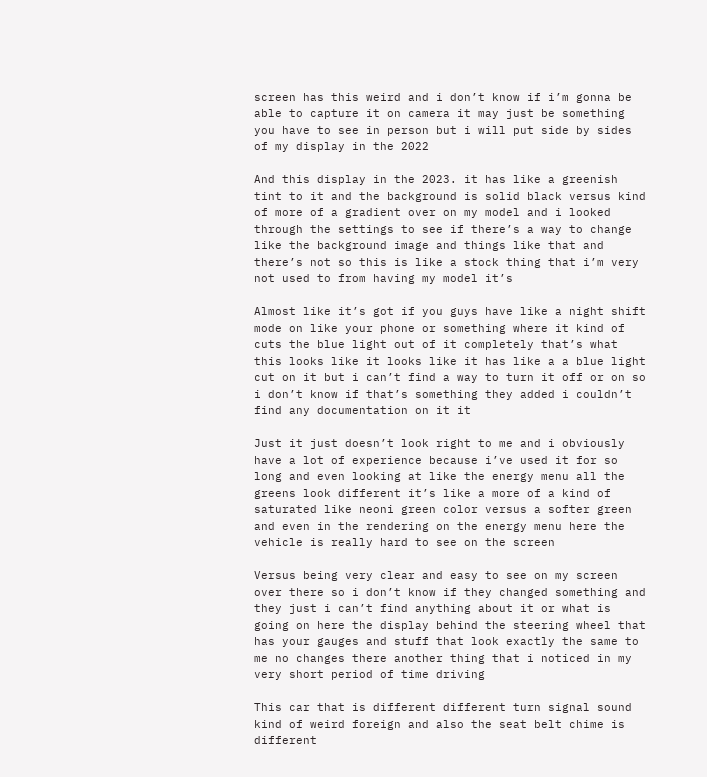screen has this weird and i don’t know if i’m gonna be able to capture it on camera it may just be something you have to see in person but i will put side by sides of my display in the 2022

And this display in the 2023. it has like a greenish tint to it and the background is solid black versus kind of more of a gradient over on my model and i looked through the settings to see if there’s a way to change like the background image and things like that and there’s not so this is like a stock thing that i’m very not used to from having my model it’s

Almost like it’s got if you guys have like a night shift mode on like your phone or something where it kind of cuts the blue light out of it completely that’s what this looks like it looks like it has like a a blue light cut on it but i can’t find a way to turn it off or on so i don’t know if that’s something they added i couldn’t find any documentation on it it

Just it just doesn’t look right to me and i obviously have a lot of experience because i’ve used it for so long and even looking at like the energy menu all the greens look different it’s like a more of a kind of saturated like neoni green color versus a softer green and even in the rendering on the energy menu here the vehicle is really hard to see on the screen

Versus being very clear and easy to see on my screen over there so i don’t know if they changed something and they just i can’t find anything about it or what is going on here the display behind the steering wheel that has your gauges and stuff that look exactly the same to me no changes there another thing that i noticed in my very short period of time driving

This car that is different different turn signal sound kind of weird foreign and also the seat belt chime is different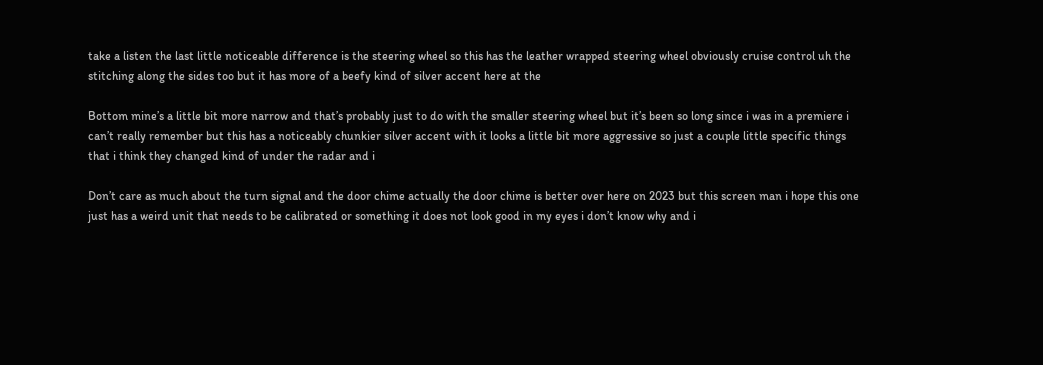take a listen the last little noticeable difference is the steering wheel so this has the leather wrapped steering wheel obviously cruise control uh the stitching along the sides too but it has more of a beefy kind of silver accent here at the

Bottom mine’s a little bit more narrow and that’s probably just to do with the smaller steering wheel but it’s been so long since i was in a premiere i can’t really remember but this has a noticeably chunkier silver accent with it looks a little bit more aggressive so just a couple little specific things that i think they changed kind of under the radar and i

Don’t care as much about the turn signal and the door chime actually the door chime is better over here on 2023 but this screen man i hope this one just has a weird unit that needs to be calibrated or something it does not look good in my eyes i don’t know why and i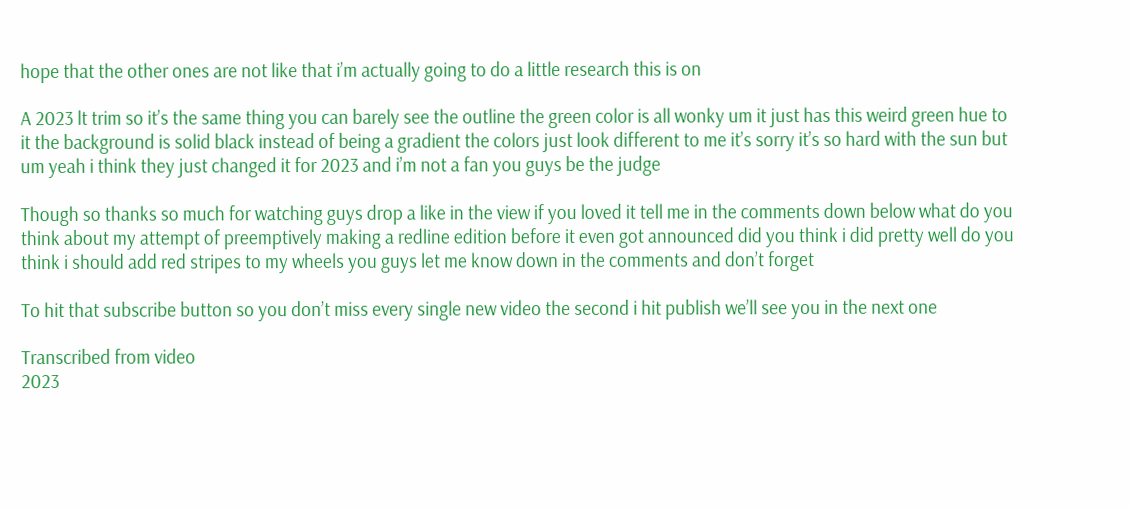hope that the other ones are not like that i’m actually going to do a little research this is on

A 2023 lt trim so it’s the same thing you can barely see the outline the green color is all wonky um it just has this weird green hue to it the background is solid black instead of being a gradient the colors just look different to me it’s sorry it’s so hard with the sun but um yeah i think they just changed it for 2023 and i’m not a fan you guys be the judge

Though so thanks so much for watching guys drop a like in the view if you loved it tell me in the comments down below what do you think about my attempt of preemptively making a redline edition before it even got announced did you think i did pretty well do you think i should add red stripes to my wheels you guys let me know down in the comments and don’t forget

To hit that subscribe button so you don’t miss every single new video the second i hit publish we’ll see you in the next one

Transcribed from video
2023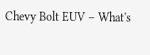Chevy Bolt EUV – What's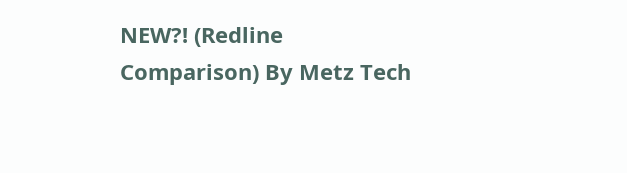NEW?! (Redline Comparison) By Metz Tech